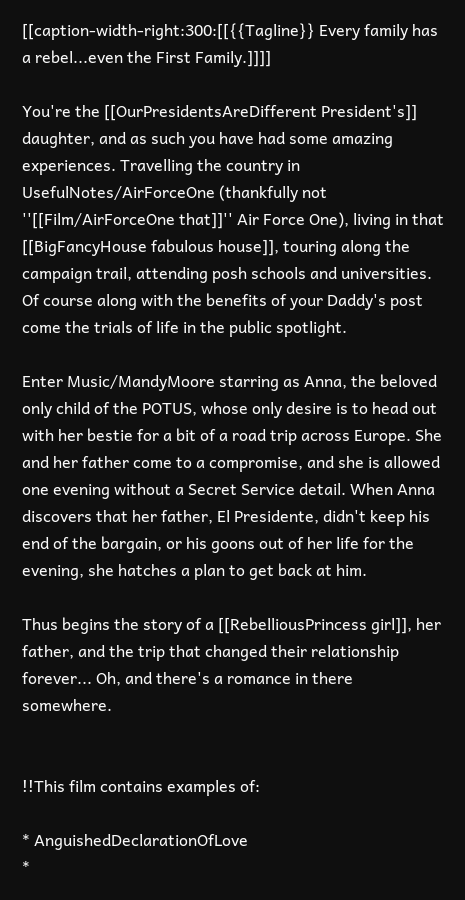[[caption-width-right:300:[[{{Tagline}} Every family has a rebel...even the First Family.]]]]

You're the [[OurPresidentsAreDifferent President's]] daughter, and as such you have had some amazing experiences. Travelling the country in UsefulNotes/AirForceOne (thankfully not ''[[Film/AirForceOne that]]'' Air Force One), living in that [[BigFancyHouse fabulous house]], touring along the campaign trail, attending posh schools and universities. Of course along with the benefits of your Daddy's post come the trials of life in the public spotlight.

Enter Music/MandyMoore starring as Anna, the beloved only child of the POTUS, whose only desire is to head out with her bestie for a bit of a road trip across Europe. She and her father come to a compromise, and she is allowed one evening without a Secret Service detail. When Anna discovers that her father, El Presidente, didn't keep his end of the bargain, or his goons out of her life for the evening, she hatches a plan to get back at him.

Thus begins the story of a [[RebelliousPrincess girl]], her father, and the trip that changed their relationship forever... Oh, and there's a romance in there somewhere.


!!This film contains examples of:

* AnguishedDeclarationOfLove
*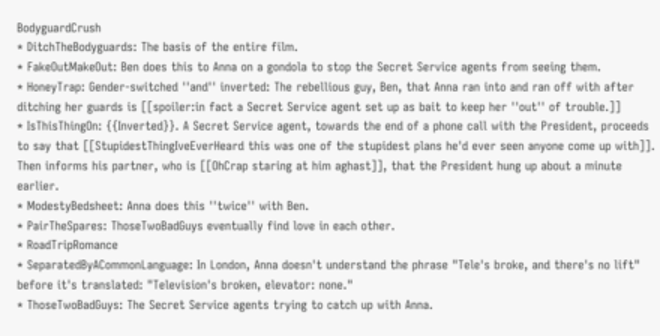BodyguardCrush
* DitchTheBodyguards: The basis of the entire film.
* FakeOutMakeOut: Ben does this to Anna on a gondola to stop the Secret Service agents from seeing them.
* HoneyTrap: Gender-switched ''and'' inverted: The rebellious guy, Ben, that Anna ran into and ran off with after ditching her guards is [[spoiler:in fact a Secret Service agent set up as bait to keep her ''out'' of trouble.]]
* IsThisThingOn: {{Inverted}}. A Secret Service agent, towards the end of a phone call with the President, proceeds to say that [[StupidestThingIveEverHeard this was one of the stupidest plans he'd ever seen anyone come up with]]. Then informs his partner, who is [[OhCrap staring at him aghast]], that the President hung up about a minute earlier.
* ModestyBedsheet: Anna does this ''twice'' with Ben.
* PairTheSpares: ThoseTwoBadGuys eventually find love in each other.
* RoadTripRomance
* SeparatedByACommonLanguage: In London, Anna doesn't understand the phrase "Tele's broke, and there's no lift" before it's translated: "Television's broken, elevator: none."
* ThoseTwoBadGuys: The Secret Service agents trying to catch up with Anna.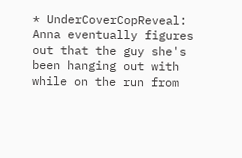* UnderCoverCopReveal: Anna eventually figures out that the guy she's been hanging out with while on the run from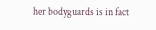her bodyguards is in fact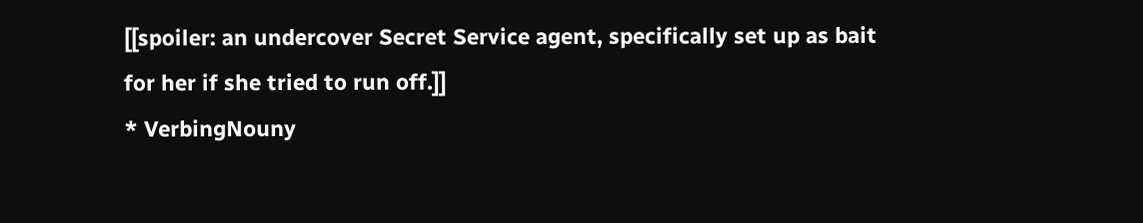[[spoiler: an undercover Secret Service agent, specifically set up as bait for her if she tried to run off.]]
* VerbingNouny